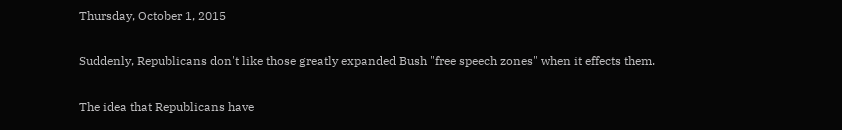Thursday, October 1, 2015

Suddenly, Republicans don't like those greatly expanded Bush "free speech zones" when it effects them.

The idea that Republicans have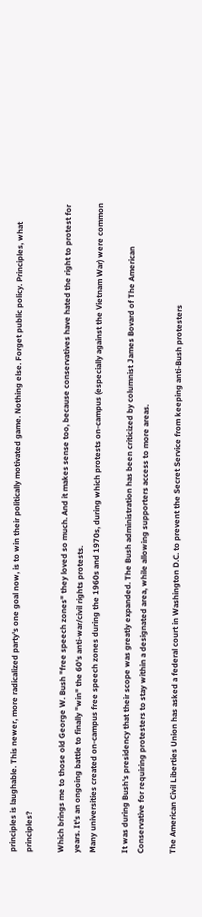principles is laughable. This newer, more radicalized party's one goal now, is to win their politically motivated game. Nothing else. Forget public policy. Principles, what principles?

Which brings me to those old George W. Bush "free speech zones" they loved so much. And it makes sense too, because conservatives have hated the right to protest for years. It's an ongoing battle to finally "win" the 60's anti-war/civil rights protests.
Many universities created on-campus free speech zones during the 1960s and 1970s, during which protests on-campus (especially against the Vietnam War) were common

It was during Bush's presidency that their scope was greatly expanded. The Bush administration has been criticized by columnist James Bovard of The American Conservative for requiring protesters to stay within a designated area, while allowing supporters access to more areas.

The American Civil Liberties Union has asked a federal court in Washington D.C. to prevent the Secret Service from keeping anti-Bush protesters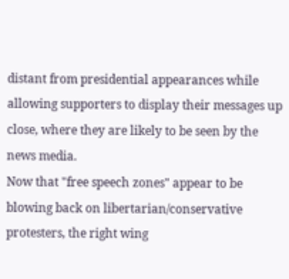distant from presidential appearances while allowing supporters to display their messages up close, where they are likely to be seen by the news media.
Now that "free speech zones" appear to be blowing back on libertarian/conservative protesters, the right wing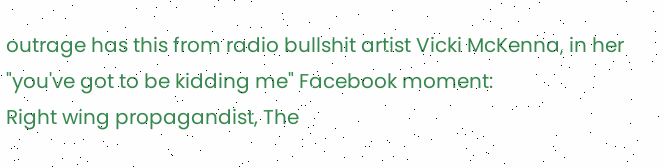outrage has this from radio bullshit artist Vicki McKenna, in her "you've got to be kidding me" Facebook moment:
Right wing propagandist, The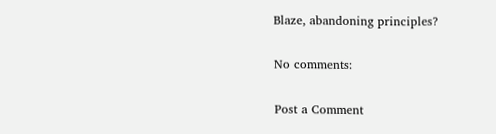Blaze, abandoning principles?

No comments:

Post a Comment